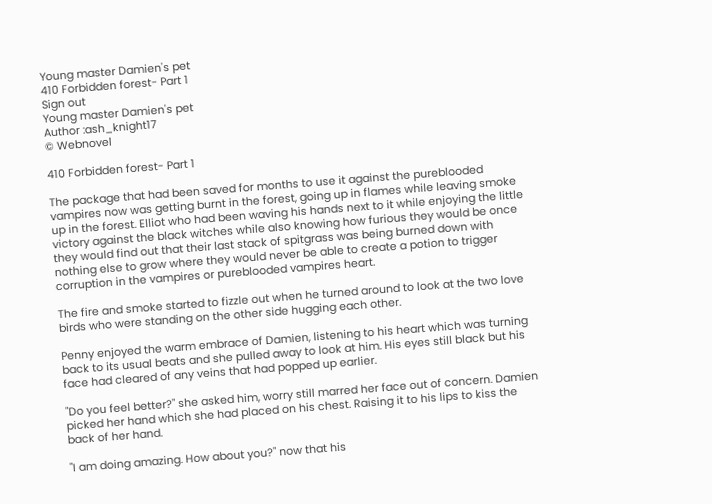Young master Damien's pet
410 Forbidden forest- Part 1
Sign out
Young master Damien's pet
Author :ash_knight17
© Webnovel

410 Forbidden forest- Part 1

The package that had been saved for months to use it against the pureblooded vampires now was getting burnt in the forest, going up in flames while leaving smoke up in the forest. Elliot who had been waving his hands next to it while enjoying the little victory against the black witches while also knowing how furious they would be once they would find out that their last stack of spitgrass was being burned down with nothing else to grow where they would never be able to create a potion to trigger corruption in the vampires or pureblooded vampires heart.

The fire and smoke started to fizzle out when he turned around to look at the two love birds who were standing on the other side hugging each other.

Penny enjoyed the warm embrace of Damien, listening to his heart which was turning back to its usual beats and she pulled away to look at him. His eyes still black but his face had cleared of any veins that had popped up earlier.

"Do you feel better?" she asked him, worry still marred her face out of concern. Damien picked her hand which she had placed on his chest. Raising it to his lips to kiss the back of her hand.

"I am doing amazing. How about you?" now that his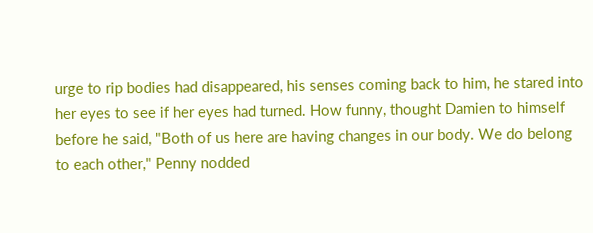urge to rip bodies had disappeared, his senses coming back to him, he stared into her eyes to see if her eyes had turned. How funny, thought Damien to himself before he said, "Both of us here are having changes in our body. We do belong to each other," Penny nodded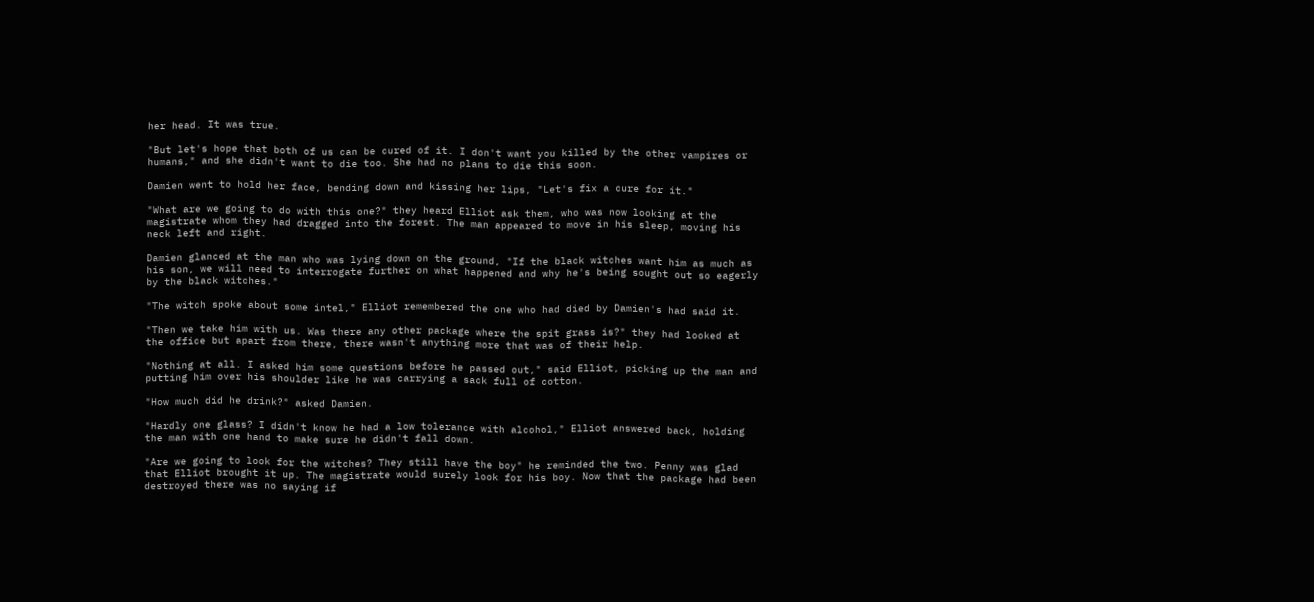her head. It was true.

"But let's hope that both of us can be cured of it. I don't want you killed by the other vampires or humans," and she didn't want to die too. She had no plans to die this soon.

Damien went to hold her face, bending down and kissing her lips, "Let's fix a cure for it."

"What are we going to do with this one?" they heard Elliot ask them, who was now looking at the magistrate whom they had dragged into the forest. The man appeared to move in his sleep, moving his neck left and right.

Damien glanced at the man who was lying down on the ground, "If the black witches want him as much as his son, we will need to interrogate further on what happened and why he's being sought out so eagerly by the black witches."

"The witch spoke about some intel," Elliot remembered the one who had died by Damien's had said it.

"Then we take him with us. Was there any other package where the spit grass is?" they had looked at the office but apart from there, there wasn't anything more that was of their help.

"Nothing at all. I asked him some questions before he passed out," said Elliot, picking up the man and putting him over his shoulder like he was carrying a sack full of cotton.

"How much did he drink?" asked Damien.

"Hardly one glass? I didn't know he had a low tolerance with alcohol," Elliot answered back, holding the man with one hand to make sure he didn't fall down.

"Are we going to look for the witches? They still have the boy" he reminded the two. Penny was glad that Elliot brought it up. The magistrate would surely look for his boy. Now that the package had been destroyed there was no saying if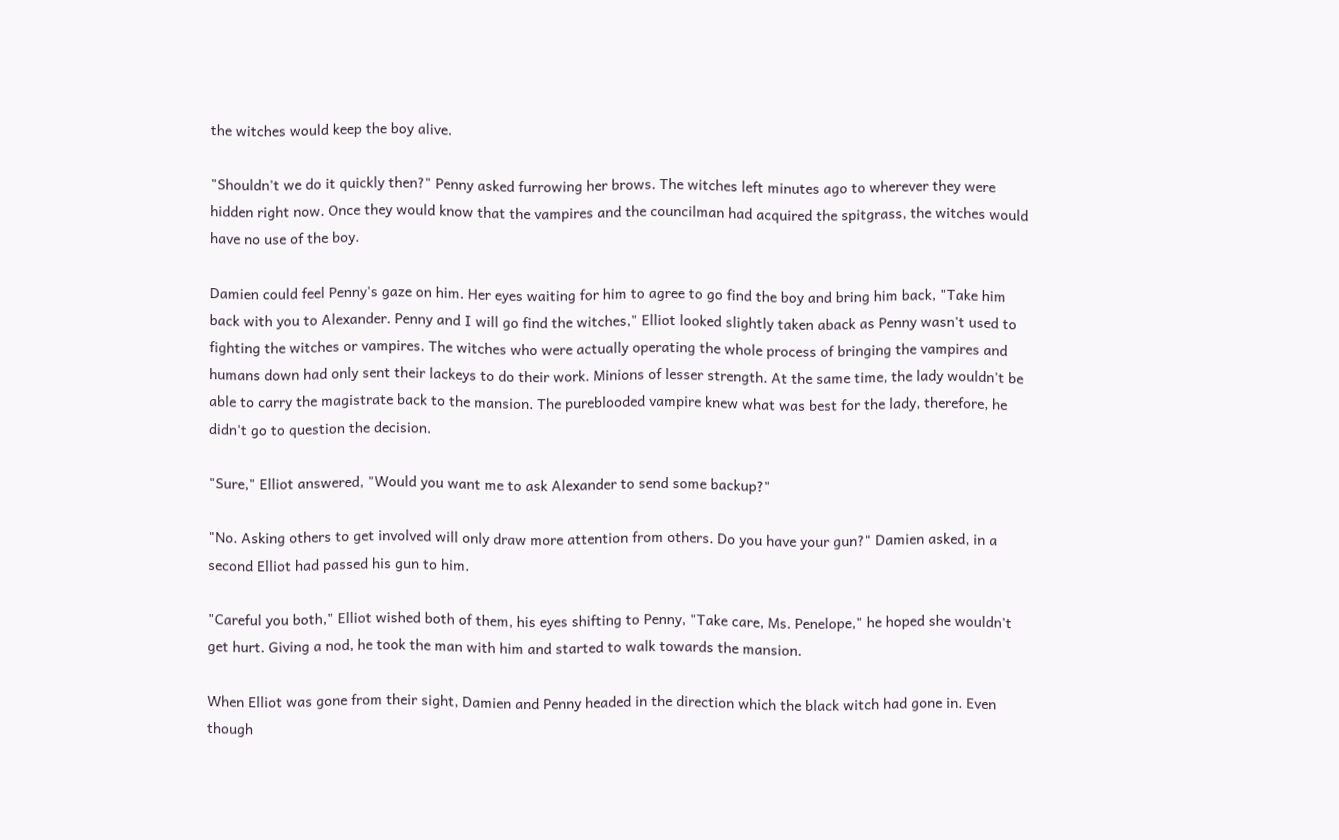the witches would keep the boy alive.

"Shouldn't we do it quickly then?" Penny asked furrowing her brows. The witches left minutes ago to wherever they were hidden right now. Once they would know that the vampires and the councilman had acquired the spitgrass, the witches would have no use of the boy.

Damien could feel Penny's gaze on him. Her eyes waiting for him to agree to go find the boy and bring him back, "Take him back with you to Alexander. Penny and I will go find the witches," Elliot looked slightly taken aback as Penny wasn't used to fighting the witches or vampires. The witches who were actually operating the whole process of bringing the vampires and humans down had only sent their lackeys to do their work. Minions of lesser strength. At the same time, the lady wouldn't be able to carry the magistrate back to the mansion. The pureblooded vampire knew what was best for the lady, therefore, he didn't go to question the decision.

"Sure," Elliot answered, "Would you want me to ask Alexander to send some backup?"

"No. Asking others to get involved will only draw more attention from others. Do you have your gun?" Damien asked, in a second Elliot had passed his gun to him.

"Careful you both," Elliot wished both of them, his eyes shifting to Penny, "Take care, Ms. Penelope," he hoped she wouldn't get hurt. Giving a nod, he took the man with him and started to walk towards the mansion.

When Elliot was gone from their sight, Damien and Penny headed in the direction which the black witch had gone in. Even though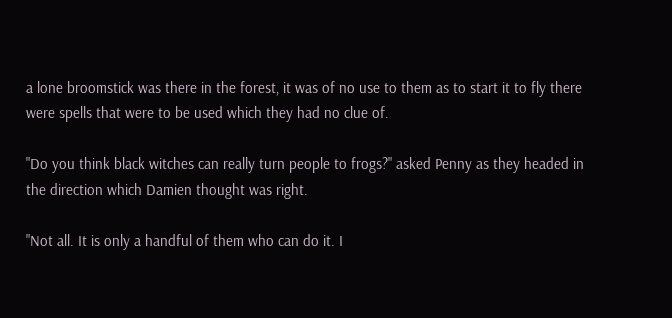a lone broomstick was there in the forest, it was of no use to them as to start it to fly there were spells that were to be used which they had no clue of.

"Do you think black witches can really turn people to frogs?" asked Penny as they headed in the direction which Damien thought was right.

"Not all. It is only a handful of them who can do it. I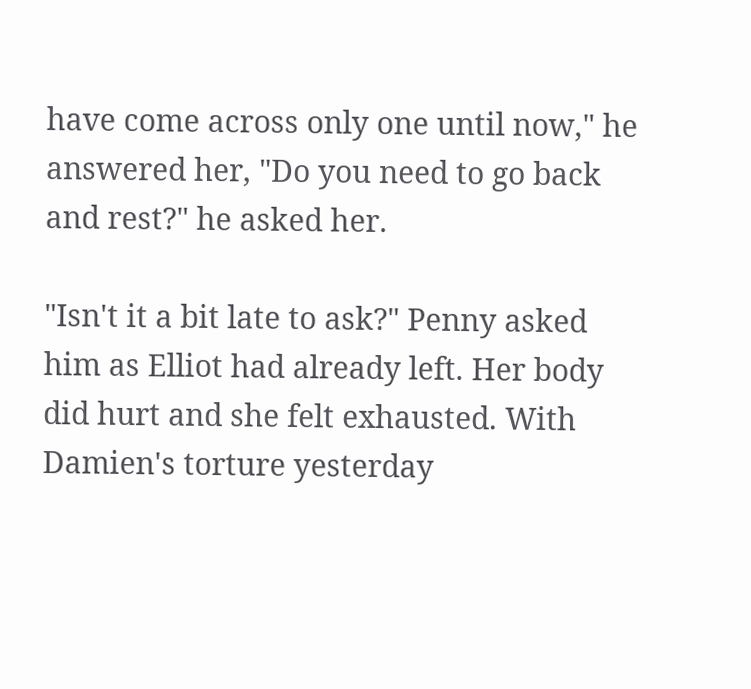have come across only one until now," he answered her, "Do you need to go back and rest?" he asked her.

"Isn't it a bit late to ask?" Penny asked him as Elliot had already left. Her body did hurt and she felt exhausted. With Damien's torture yesterday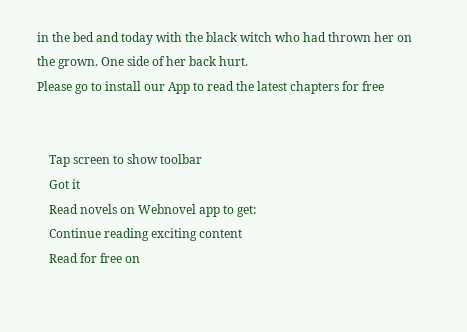in the bed and today with the black witch who had thrown her on the grown. One side of her back hurt.
Please go to install our App to read the latest chapters for free


    Tap screen to show toolbar
    Got it
    Read novels on Webnovel app to get:
    Continue reading exciting content
    Read for free on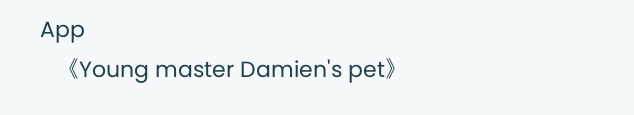App
    《Young master Damien's pet》